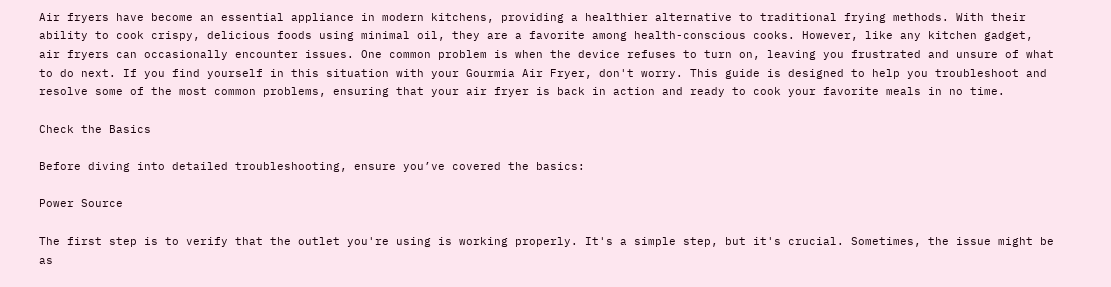Air fryers have become an essential appliance in modern kitchens, providing a healthier alternative to traditional frying methods. With their ability to cook crispy, delicious foods using minimal oil, they are a favorite among health-conscious cooks. However, like any kitchen gadget, air fryers can occasionally encounter issues. One common problem is when the device refuses to turn on, leaving you frustrated and unsure of what to do next. If you find yourself in this situation with your Gourmia Air Fryer, don't worry. This guide is designed to help you troubleshoot and resolve some of the most common problems, ensuring that your air fryer is back in action and ready to cook your favorite meals in no time.

Check the Basics

Before diving into detailed troubleshooting, ensure you’ve covered the basics:

Power Source

The first step is to verify that the outlet you're using is working properly. It's a simple step, but it's crucial. Sometimes, the issue might be as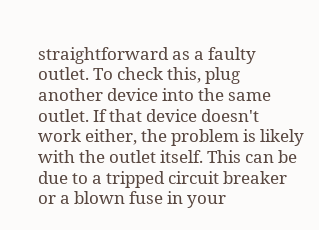straightforward as a faulty outlet. To check this, plug another device into the same outlet. If that device doesn't work either, the problem is likely with the outlet itself. This can be due to a tripped circuit breaker or a blown fuse in your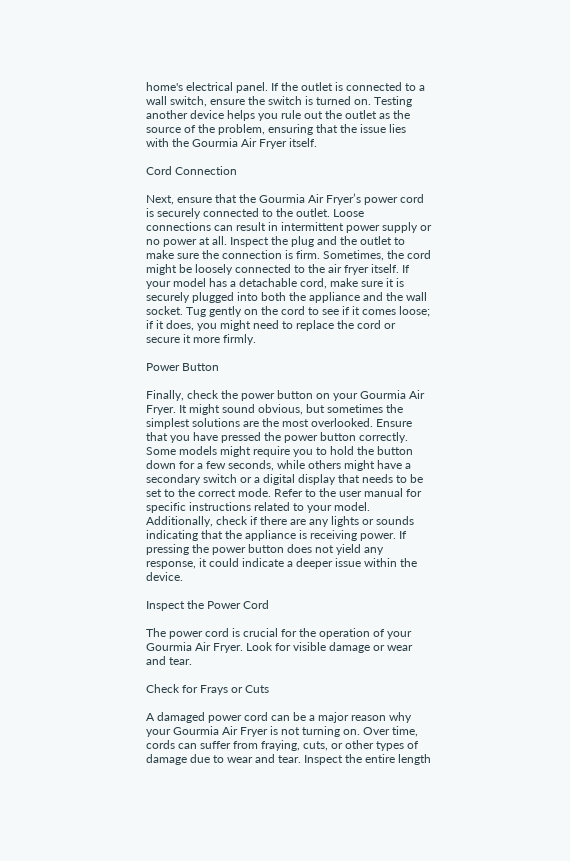home's electrical panel. If the outlet is connected to a wall switch, ensure the switch is turned on. Testing another device helps you rule out the outlet as the source of the problem, ensuring that the issue lies with the Gourmia Air Fryer itself.

Cord Connection

Next, ensure that the Gourmia Air Fryer’s power cord is securely connected to the outlet. Loose connections can result in intermittent power supply or no power at all. Inspect the plug and the outlet to make sure the connection is firm. Sometimes, the cord might be loosely connected to the air fryer itself. If your model has a detachable cord, make sure it is securely plugged into both the appliance and the wall socket. Tug gently on the cord to see if it comes loose; if it does, you might need to replace the cord or secure it more firmly.

Power Button

Finally, check the power button on your Gourmia Air Fryer. It might sound obvious, but sometimes the simplest solutions are the most overlooked. Ensure that you have pressed the power button correctly. Some models might require you to hold the button down for a few seconds, while others might have a secondary switch or a digital display that needs to be set to the correct mode. Refer to the user manual for specific instructions related to your model. Additionally, check if there are any lights or sounds indicating that the appliance is receiving power. If pressing the power button does not yield any response, it could indicate a deeper issue within the device.

Inspect the Power Cord

The power cord is crucial for the operation of your Gourmia Air Fryer. Look for visible damage or wear and tear.

Check for Frays or Cuts

A damaged power cord can be a major reason why your Gourmia Air Fryer is not turning on. Over time, cords can suffer from fraying, cuts, or other types of damage due to wear and tear. Inspect the entire length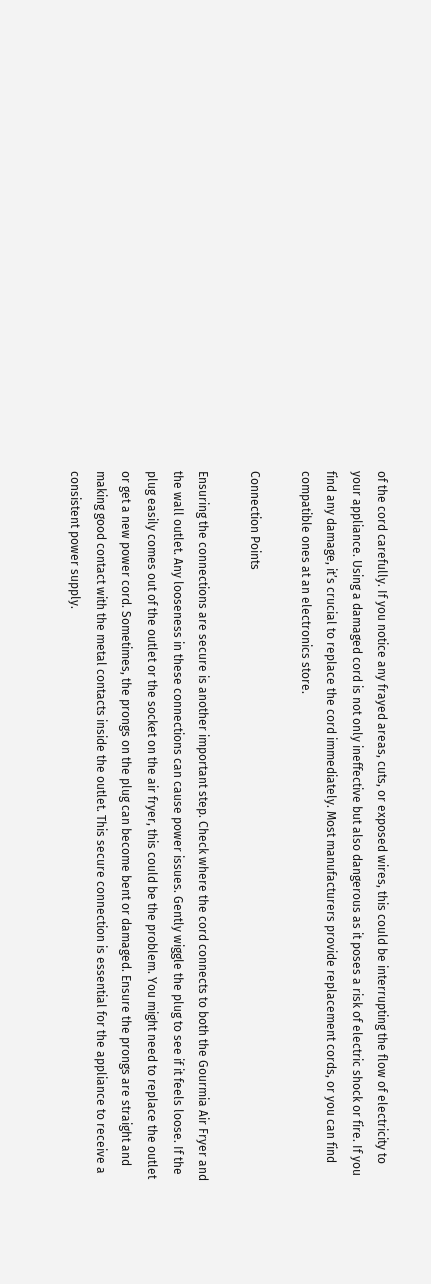of the cord carefully. If you notice any frayed areas, cuts, or exposed wires, this could be interrupting the flow of electricity to your appliance. Using a damaged cord is not only ineffective but also dangerous as it poses a risk of electric shock or fire. If you find any damage, it’s crucial to replace the cord immediately. Most manufacturers provide replacement cords, or you can find compatible ones at an electronics store.

Connection Points

Ensuring the connections are secure is another important step. Check where the cord connects to both the Gourmia Air Fryer and the wall outlet. Any looseness in these connections can cause power issues. Gently wiggle the plug to see if it feels loose. If the plug easily comes out of the outlet or the socket on the air fryer, this could be the problem. You might need to replace the outlet or get a new power cord. Sometimes, the prongs on the plug can become bent or damaged. Ensure the prongs are straight and making good contact with the metal contacts inside the outlet. This secure connection is essential for the appliance to receive a consistent power supply.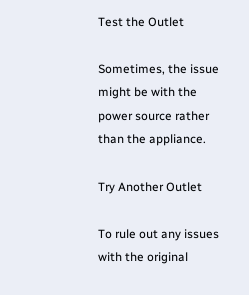Test the Outlet

Sometimes, the issue might be with the power source rather than the appliance.

Try Another Outlet

To rule out any issues with the original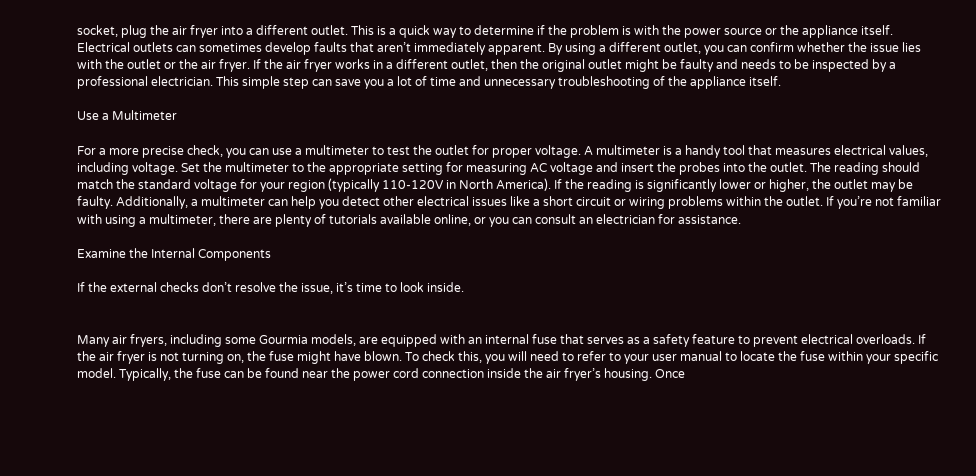socket, plug the air fryer into a different outlet. This is a quick way to determine if the problem is with the power source or the appliance itself. Electrical outlets can sometimes develop faults that aren’t immediately apparent. By using a different outlet, you can confirm whether the issue lies with the outlet or the air fryer. If the air fryer works in a different outlet, then the original outlet might be faulty and needs to be inspected by a professional electrician. This simple step can save you a lot of time and unnecessary troubleshooting of the appliance itself.

Use a Multimeter

For a more precise check, you can use a multimeter to test the outlet for proper voltage. A multimeter is a handy tool that measures electrical values, including voltage. Set the multimeter to the appropriate setting for measuring AC voltage and insert the probes into the outlet. The reading should match the standard voltage for your region (typically 110-120V in North America). If the reading is significantly lower or higher, the outlet may be faulty. Additionally, a multimeter can help you detect other electrical issues like a short circuit or wiring problems within the outlet. If you’re not familiar with using a multimeter, there are plenty of tutorials available online, or you can consult an electrician for assistance.

Examine the Internal Components

If the external checks don’t resolve the issue, it’s time to look inside.


Many air fryers, including some Gourmia models, are equipped with an internal fuse that serves as a safety feature to prevent electrical overloads. If the air fryer is not turning on, the fuse might have blown. To check this, you will need to refer to your user manual to locate the fuse within your specific model. Typically, the fuse can be found near the power cord connection inside the air fryer’s housing. Once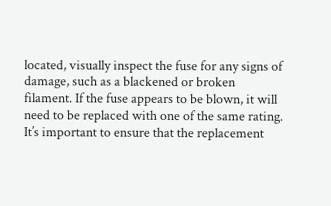located, visually inspect the fuse for any signs of damage, such as a blackened or broken filament. If the fuse appears to be blown, it will need to be replaced with one of the same rating. It’s important to ensure that the replacement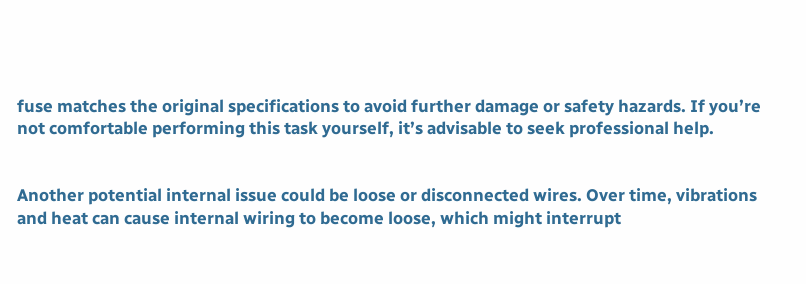fuse matches the original specifications to avoid further damage or safety hazards. If you’re not comfortable performing this task yourself, it’s advisable to seek professional help.


Another potential internal issue could be loose or disconnected wires. Over time, vibrations and heat can cause internal wiring to become loose, which might interrupt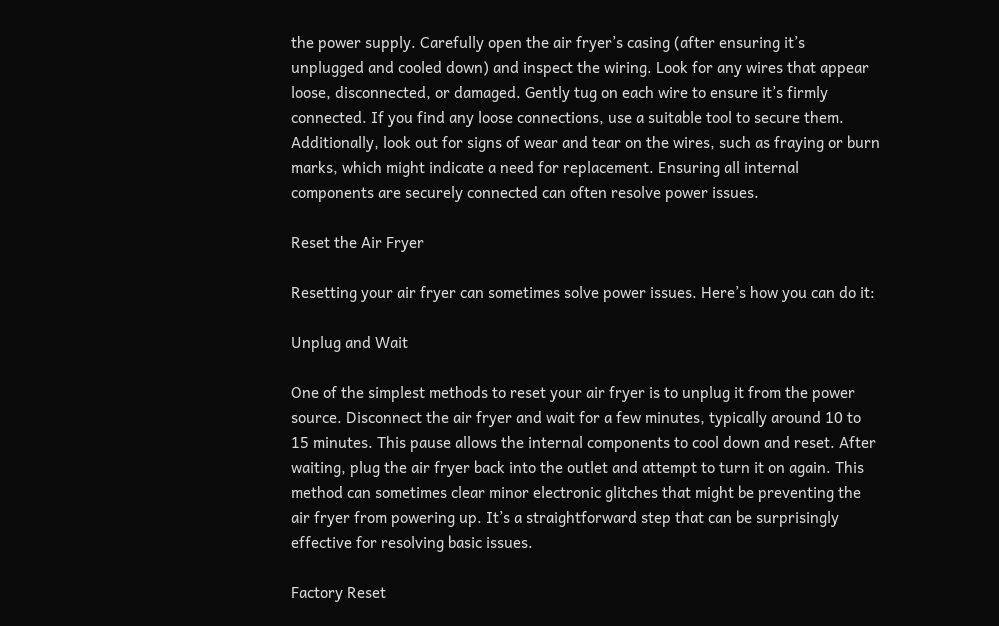the power supply. Carefully open the air fryer’s casing (after ensuring it’s unplugged and cooled down) and inspect the wiring. Look for any wires that appear loose, disconnected, or damaged. Gently tug on each wire to ensure it’s firmly connected. If you find any loose connections, use a suitable tool to secure them. Additionally, look out for signs of wear and tear on the wires, such as fraying or burn marks, which might indicate a need for replacement. Ensuring all internal components are securely connected can often resolve power issues.

Reset the Air Fryer

Resetting your air fryer can sometimes solve power issues. Here’s how you can do it:

Unplug and Wait

One of the simplest methods to reset your air fryer is to unplug it from the power source. Disconnect the air fryer and wait for a few minutes, typically around 10 to 15 minutes. This pause allows the internal components to cool down and reset. After waiting, plug the air fryer back into the outlet and attempt to turn it on again. This method can sometimes clear minor electronic glitches that might be preventing the air fryer from powering up. It’s a straightforward step that can be surprisingly effective for resolving basic issues.

Factory Reset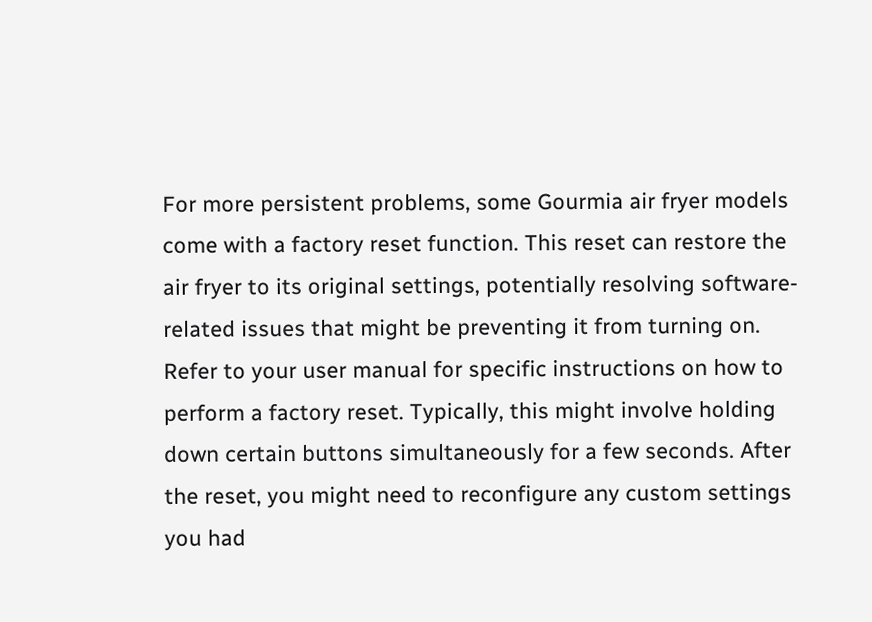For more persistent problems, some Gourmia air fryer models come with a factory reset function. This reset can restore the air fryer to its original settings, potentially resolving software-related issues that might be preventing it from turning on. Refer to your user manual for specific instructions on how to perform a factory reset. Typically, this might involve holding down certain buttons simultaneously for a few seconds. After the reset, you might need to reconfigure any custom settings you had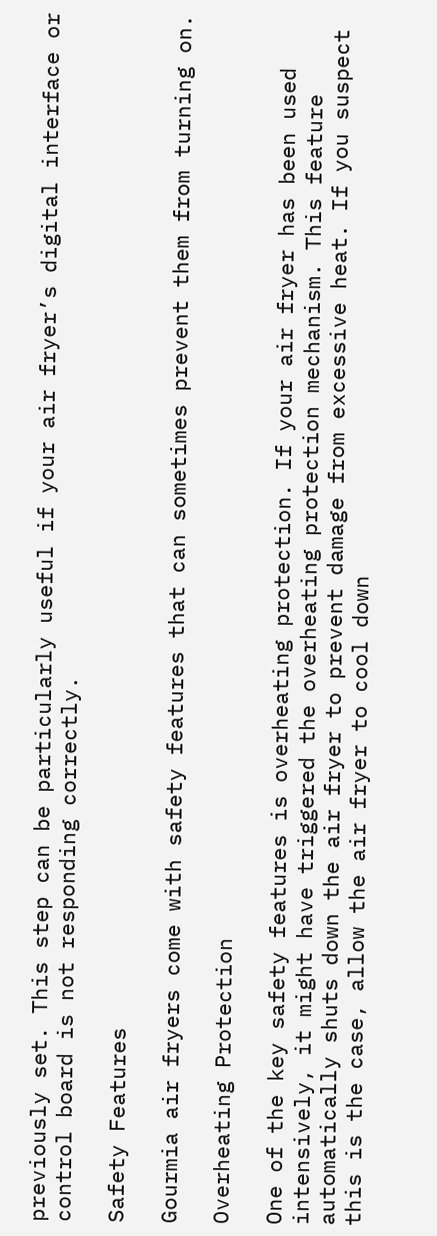previously set. This step can be particularly useful if your air fryer’s digital interface or control board is not responding correctly.

Safety Features

Gourmia air fryers come with safety features that can sometimes prevent them from turning on.

Overheating Protection

One of the key safety features is overheating protection. If your air fryer has been used intensively, it might have triggered the overheating protection mechanism. This feature automatically shuts down the air fryer to prevent damage from excessive heat. If you suspect this is the case, allow the air fryer to cool down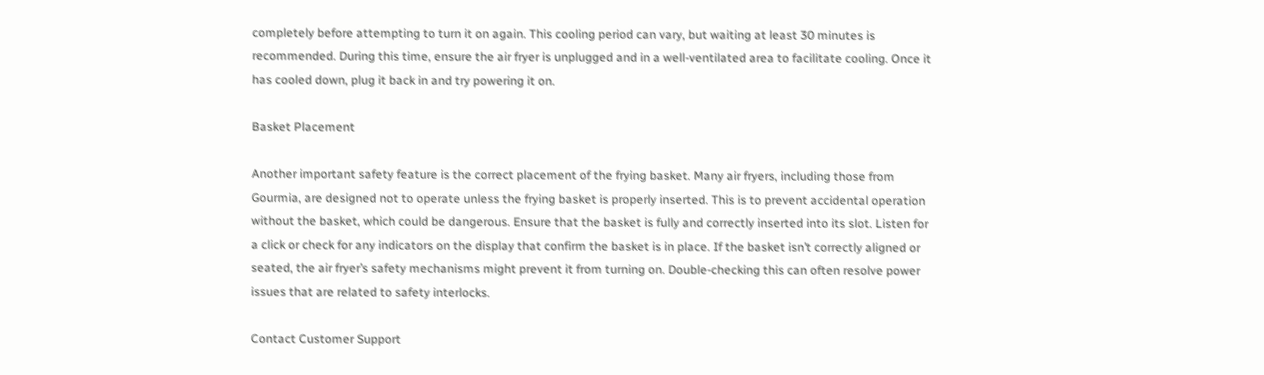completely before attempting to turn it on again. This cooling period can vary, but waiting at least 30 minutes is recommended. During this time, ensure the air fryer is unplugged and in a well-ventilated area to facilitate cooling. Once it has cooled down, plug it back in and try powering it on.

Basket Placement

Another important safety feature is the correct placement of the frying basket. Many air fryers, including those from Gourmia, are designed not to operate unless the frying basket is properly inserted. This is to prevent accidental operation without the basket, which could be dangerous. Ensure that the basket is fully and correctly inserted into its slot. Listen for a click or check for any indicators on the display that confirm the basket is in place. If the basket isn’t correctly aligned or seated, the air fryer’s safety mechanisms might prevent it from turning on. Double-checking this can often resolve power issues that are related to safety interlocks.

Contact Customer Support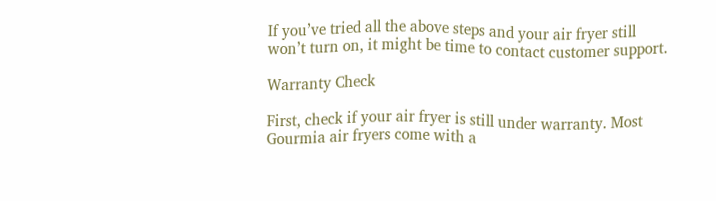If you’ve tried all the above steps and your air fryer still won’t turn on, it might be time to contact customer support.

Warranty Check

First, check if your air fryer is still under warranty. Most Gourmia air fryers come with a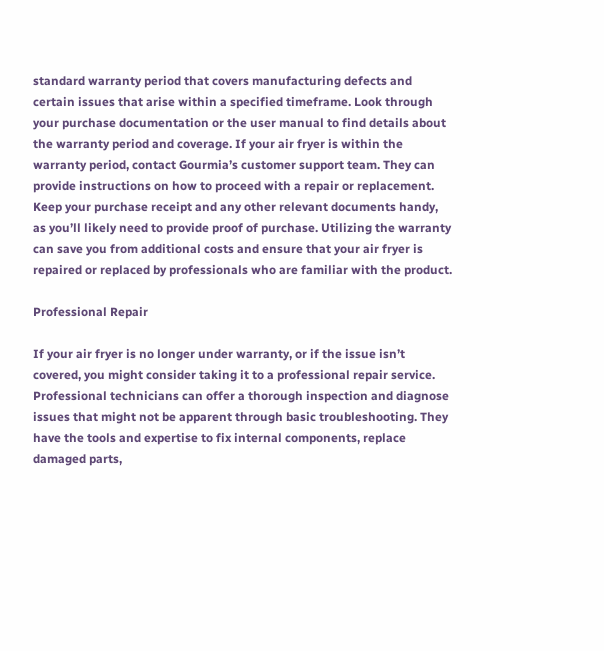standard warranty period that covers manufacturing defects and certain issues that arise within a specified timeframe. Look through your purchase documentation or the user manual to find details about the warranty period and coverage. If your air fryer is within the warranty period, contact Gourmia’s customer support team. They can provide instructions on how to proceed with a repair or replacement. Keep your purchase receipt and any other relevant documents handy, as you’ll likely need to provide proof of purchase. Utilizing the warranty can save you from additional costs and ensure that your air fryer is repaired or replaced by professionals who are familiar with the product.

Professional Repair

If your air fryer is no longer under warranty, or if the issue isn’t covered, you might consider taking it to a professional repair service. Professional technicians can offer a thorough inspection and diagnose issues that might not be apparent through basic troubleshooting. They have the tools and expertise to fix internal components, replace damaged parts,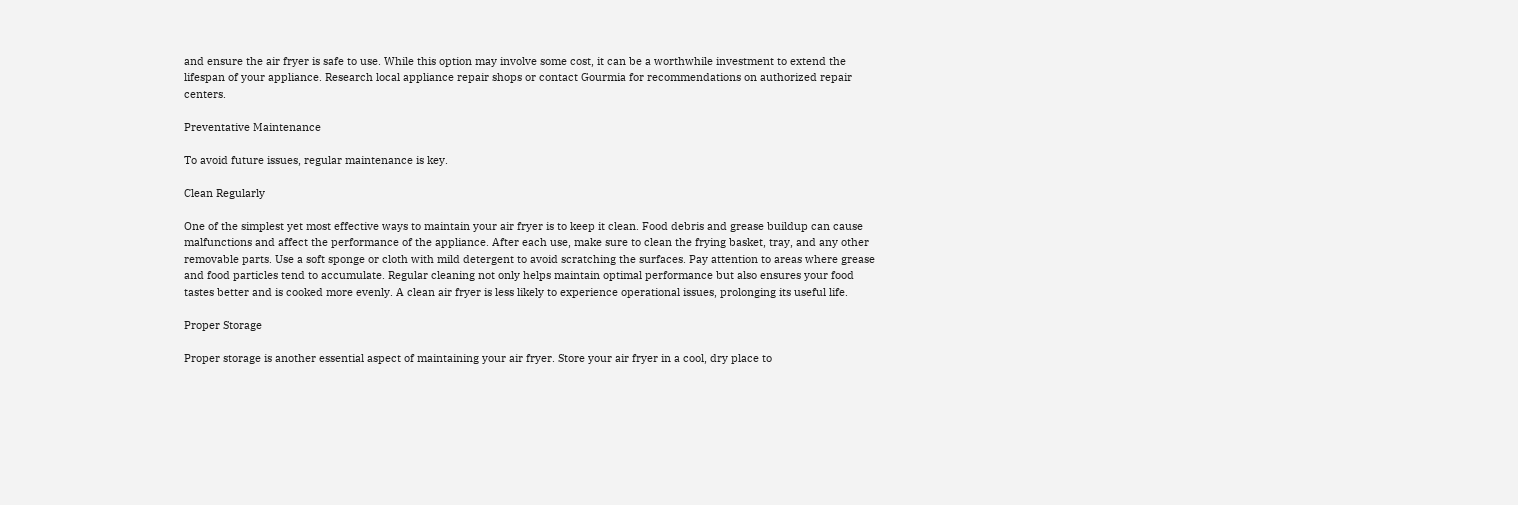and ensure the air fryer is safe to use. While this option may involve some cost, it can be a worthwhile investment to extend the lifespan of your appliance. Research local appliance repair shops or contact Gourmia for recommendations on authorized repair centers.

Preventative Maintenance

To avoid future issues, regular maintenance is key.

Clean Regularly

One of the simplest yet most effective ways to maintain your air fryer is to keep it clean. Food debris and grease buildup can cause malfunctions and affect the performance of the appliance. After each use, make sure to clean the frying basket, tray, and any other removable parts. Use a soft sponge or cloth with mild detergent to avoid scratching the surfaces. Pay attention to areas where grease and food particles tend to accumulate. Regular cleaning not only helps maintain optimal performance but also ensures your food tastes better and is cooked more evenly. A clean air fryer is less likely to experience operational issues, prolonging its useful life.

Proper Storage

Proper storage is another essential aspect of maintaining your air fryer. Store your air fryer in a cool, dry place to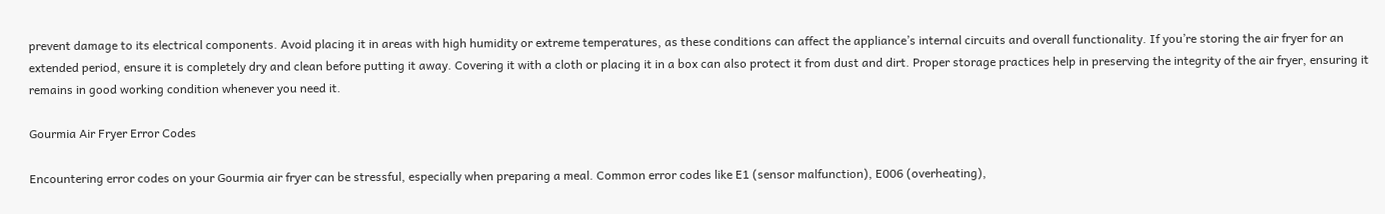prevent damage to its electrical components. Avoid placing it in areas with high humidity or extreme temperatures, as these conditions can affect the appliance’s internal circuits and overall functionality. If you’re storing the air fryer for an extended period, ensure it is completely dry and clean before putting it away. Covering it with a cloth or placing it in a box can also protect it from dust and dirt. Proper storage practices help in preserving the integrity of the air fryer, ensuring it remains in good working condition whenever you need it.

Gourmia Air Fryer Error Codes

Encountering error codes on your Gourmia air fryer can be stressful, especially when preparing a meal. Common error codes like E1 (sensor malfunction), E006 (overheating),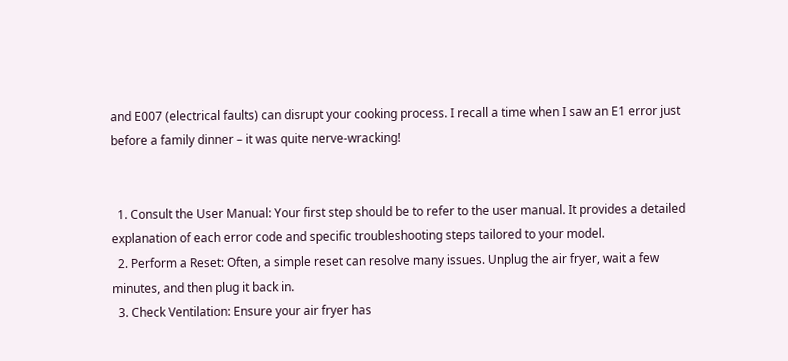and E007 (electrical faults) can disrupt your cooking process. I recall a time when I saw an E1 error just before a family dinner – it was quite nerve-wracking!


  1. Consult the User Manual: Your first step should be to refer to the user manual. It provides a detailed explanation of each error code and specific troubleshooting steps tailored to your model.
  2. Perform a Reset: Often, a simple reset can resolve many issues. Unplug the air fryer, wait a few minutes, and then plug it back in.
  3. Check Ventilation: Ensure your air fryer has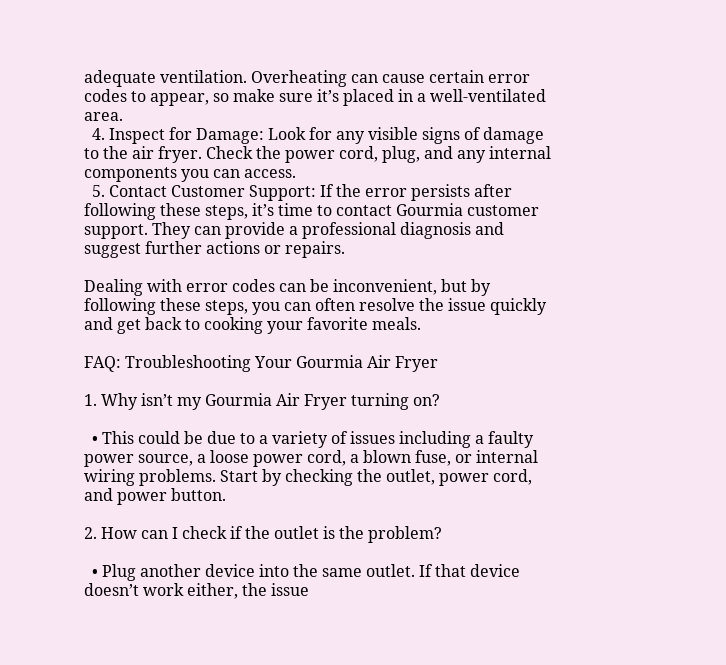adequate ventilation. Overheating can cause certain error codes to appear, so make sure it’s placed in a well-ventilated area.
  4. Inspect for Damage: Look for any visible signs of damage to the air fryer. Check the power cord, plug, and any internal components you can access.
  5. Contact Customer Support: If the error persists after following these steps, it’s time to contact Gourmia customer support. They can provide a professional diagnosis and suggest further actions or repairs.

Dealing with error codes can be inconvenient, but by following these steps, you can often resolve the issue quickly and get back to cooking your favorite meals.

FAQ: Troubleshooting Your Gourmia Air Fryer

1. Why isn’t my Gourmia Air Fryer turning on?

  • This could be due to a variety of issues including a faulty power source, a loose power cord, a blown fuse, or internal wiring problems. Start by checking the outlet, power cord, and power button.

2. How can I check if the outlet is the problem?

  • Plug another device into the same outlet. If that device doesn’t work either, the issue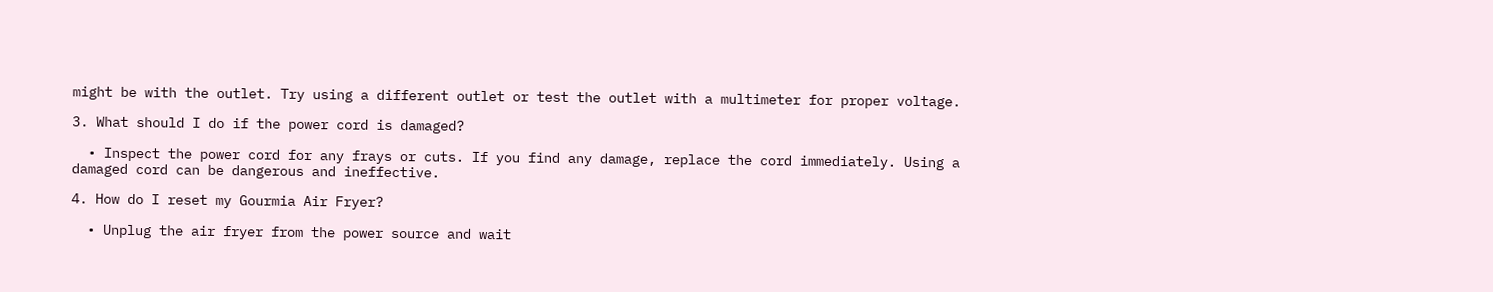might be with the outlet. Try using a different outlet or test the outlet with a multimeter for proper voltage.

3. What should I do if the power cord is damaged?

  • Inspect the power cord for any frays or cuts. If you find any damage, replace the cord immediately. Using a damaged cord can be dangerous and ineffective.

4. How do I reset my Gourmia Air Fryer?

  • Unplug the air fryer from the power source and wait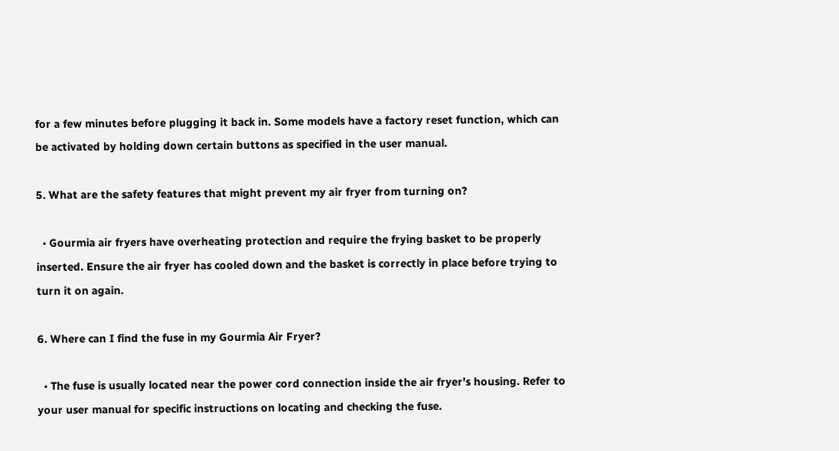for a few minutes before plugging it back in. Some models have a factory reset function, which can be activated by holding down certain buttons as specified in the user manual.

5. What are the safety features that might prevent my air fryer from turning on?

  • Gourmia air fryers have overheating protection and require the frying basket to be properly inserted. Ensure the air fryer has cooled down and the basket is correctly in place before trying to turn it on again.

6. Where can I find the fuse in my Gourmia Air Fryer?

  • The fuse is usually located near the power cord connection inside the air fryer’s housing. Refer to your user manual for specific instructions on locating and checking the fuse.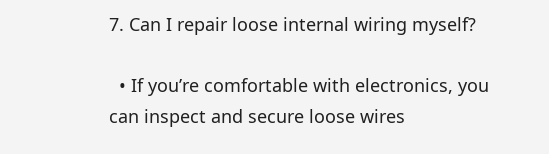7. Can I repair loose internal wiring myself?

  • If you’re comfortable with electronics, you can inspect and secure loose wires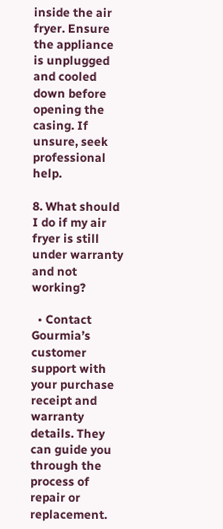inside the air fryer. Ensure the appliance is unplugged and cooled down before opening the casing. If unsure, seek professional help.

8. What should I do if my air fryer is still under warranty and not working?

  • Contact Gourmia’s customer support with your purchase receipt and warranty details. They can guide you through the process of repair or replacement.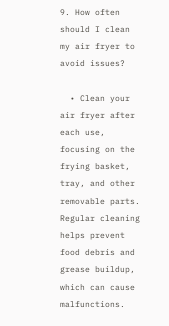9. How often should I clean my air fryer to avoid issues?

  • Clean your air fryer after each use, focusing on the frying basket, tray, and other removable parts. Regular cleaning helps prevent food debris and grease buildup, which can cause malfunctions.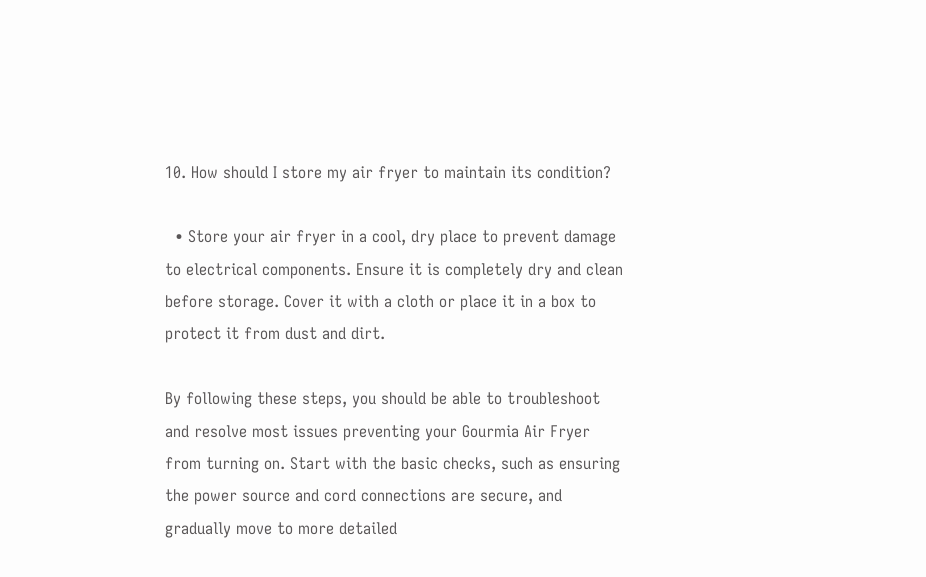10. How should I store my air fryer to maintain its condition?

  • Store your air fryer in a cool, dry place to prevent damage to electrical components. Ensure it is completely dry and clean before storage. Cover it with a cloth or place it in a box to protect it from dust and dirt.

By following these steps, you should be able to troubleshoot and resolve most issues preventing your Gourmia Air Fryer from turning on. Start with the basic checks, such as ensuring the power source and cord connections are secure, and gradually move to more detailed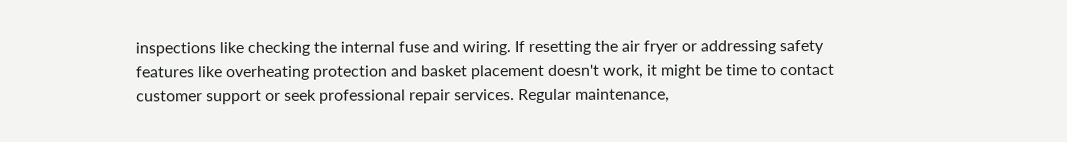inspections like checking the internal fuse and wiring. If resetting the air fryer or addressing safety features like overheating protection and basket placement doesn't work, it might be time to contact customer support or seek professional repair services. Regular maintenance,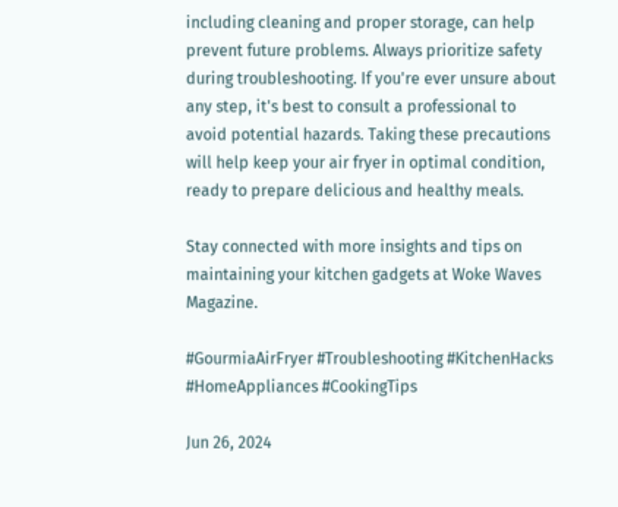including cleaning and proper storage, can help prevent future problems. Always prioritize safety during troubleshooting. If you're ever unsure about any step, it's best to consult a professional to avoid potential hazards. Taking these precautions will help keep your air fryer in optimal condition, ready to prepare delicious and healthy meals.

Stay connected with more insights and tips on maintaining your kitchen gadgets at Woke Waves Magazine.

#GourmiaAirFryer #Troubleshooting #KitchenHacks #HomeAppliances #CookingTips

Jun 26, 2024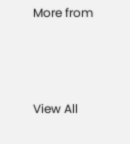More from



View All